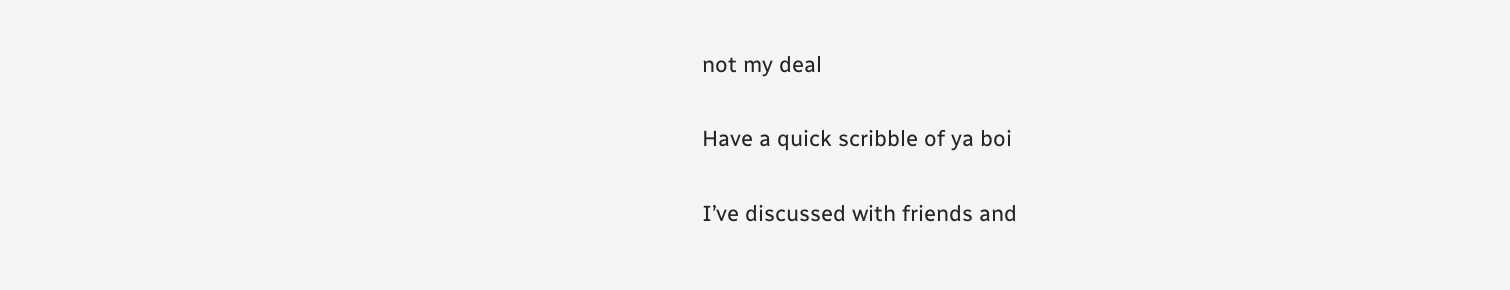not my deal

Have a quick scribble of ya boi

I’ve discussed with friends and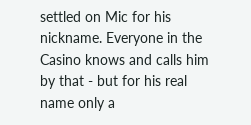settled on Mic for his nickname. Everyone in the Casino knows and calls him by that - but for his real name only a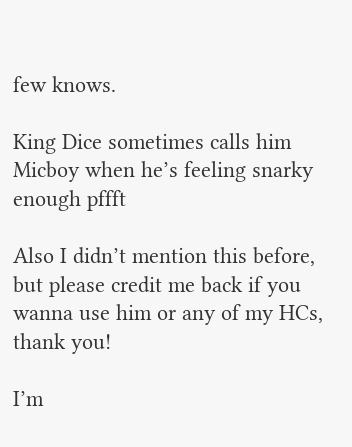few knows.

King Dice sometimes calls him Micboy when he’s feeling snarky enough pffft

Also I didn’t mention this before, but please credit me back if you wanna use him or any of my HCs, thank you!

I’m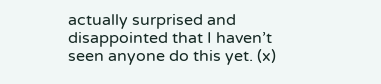actually surprised and disappointed that I haven’t seen anyone do this yet. (x)